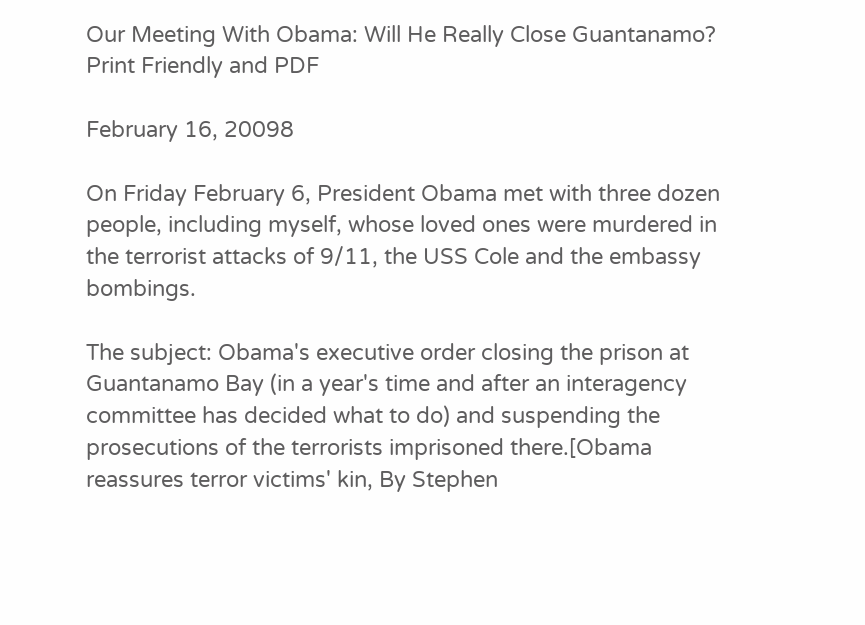Our Meeting With Obama: Will He Really Close Guantanamo?
Print Friendly and PDF

February 16, 20098

On Friday February 6, President Obama met with three dozen people, including myself, whose loved ones were murdered in the terrorist attacks of 9/11, the USS Cole and the embassy bombings.

The subject: Obama's executive order closing the prison at Guantanamo Bay (in a year's time and after an interagency committee has decided what to do) and suspending the prosecutions of the terrorists imprisoned there.[Obama reassures terror victims' kin, By Stephen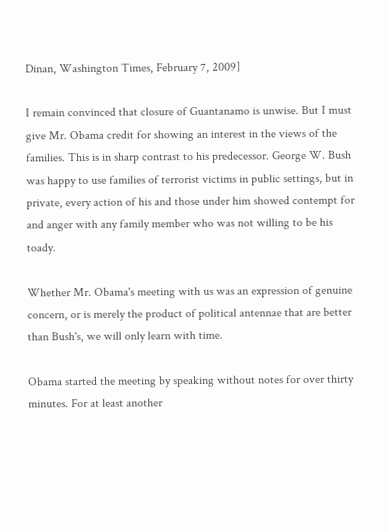Dinan, Washington Times, February 7, 2009]

I remain convinced that closure of Guantanamo is unwise. But I must give Mr. Obama credit for showing an interest in the views of the families. This is in sharp contrast to his predecessor. George W. Bush was happy to use families of terrorist victims in public settings, but in private, every action of his and those under him showed contempt for and anger with any family member who was not willing to be his toady.

Whether Mr. Obama's meeting with us was an expression of genuine concern, or is merely the product of political antennae that are better than Bush's, we will only learn with time.

Obama started the meeting by speaking without notes for over thirty minutes. For at least another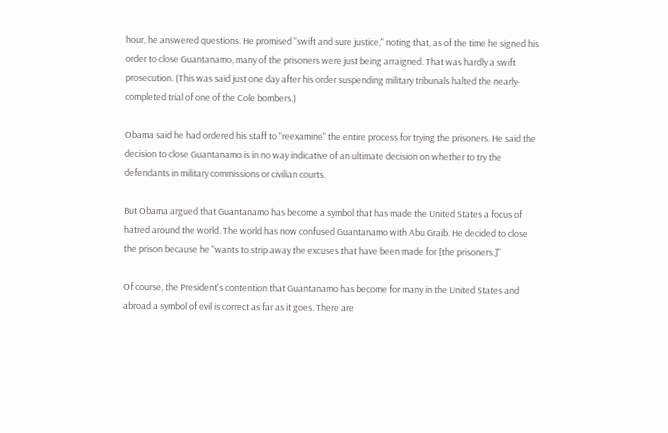hour, he answered questions. He promised "swift and sure justice," noting that, as of the time he signed his order to close Guantanamo, many of the prisoners were just being arraigned. That was hardly a swift prosecution. (This was said just one day after his order suspending military tribunals halted the nearly-completed trial of one of the Cole bombers.)

Obama said he had ordered his staff to "reexamine" the entire process for trying the prisoners. He said the decision to close Guantanamo is in no way indicative of an ultimate decision on whether to try the defendants in military commissions or civilian courts.

But Obama argued that Guantanamo has become a symbol that has made the United States a focus of hatred around the world. The world has now confused Guantanamo with Abu Graib. He decided to close the prison because he "wants to strip away the excuses that have been made for [the prisoners.]"

Of course, the President's contention that Guantanamo has become for many in the United States and abroad a symbol of evil is correct as far as it goes. There are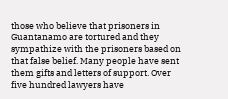those who believe that prisoners in Guantanamo are tortured and they sympathize with the prisoners based on that false belief. Many people have sent them gifts and letters of support. Over five hundred lawyers have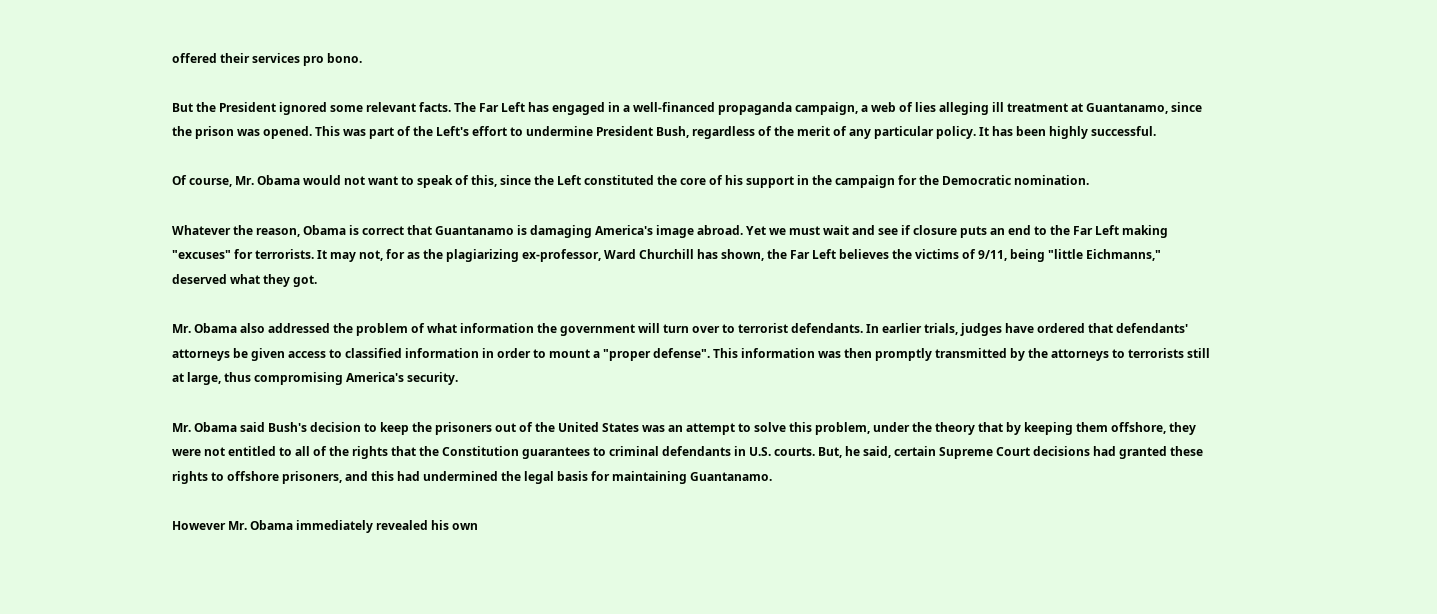offered their services pro bono.

But the President ignored some relevant facts. The Far Left has engaged in a well-financed propaganda campaign, a web of lies alleging ill treatment at Guantanamo, since the prison was opened. This was part of the Left's effort to undermine President Bush, regardless of the merit of any particular policy. It has been highly successful.

Of course, Mr. Obama would not want to speak of this, since the Left constituted the core of his support in the campaign for the Democratic nomination.

Whatever the reason, Obama is correct that Guantanamo is damaging America's image abroad. Yet we must wait and see if closure puts an end to the Far Left making "excuses" for terrorists. It may not, for as the plagiarizing ex-professor, Ward Churchill has shown, the Far Left believes the victims of 9/11, being "little Eichmanns," deserved what they got.

Mr. Obama also addressed the problem of what information the government will turn over to terrorist defendants. In earlier trials, judges have ordered that defendants' attorneys be given access to classified information in order to mount a "proper defense". This information was then promptly transmitted by the attorneys to terrorists still at large, thus compromising America's security.

Mr. Obama said Bush's decision to keep the prisoners out of the United States was an attempt to solve this problem, under the theory that by keeping them offshore, they were not entitled to all of the rights that the Constitution guarantees to criminal defendants in U.S. courts. But, he said, certain Supreme Court decisions had granted these rights to offshore prisoners, and this had undermined the legal basis for maintaining Guantanamo.

However Mr. Obama immediately revealed his own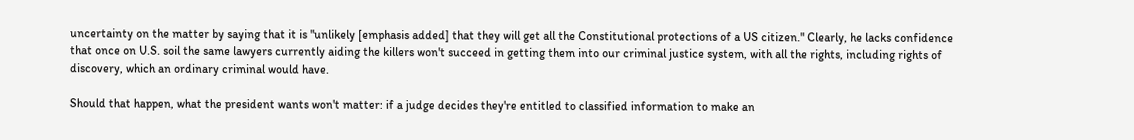uncertainty on the matter by saying that it is "unlikely [emphasis added] that they will get all the Constitutional protections of a US citizen." Clearly, he lacks confidence that once on U.S. soil the same lawyers currently aiding the killers won't succeed in getting them into our criminal justice system, with all the rights, including rights of discovery, which an ordinary criminal would have.

Should that happen, what the president wants won't matter: if a judge decides they're entitled to classified information to make an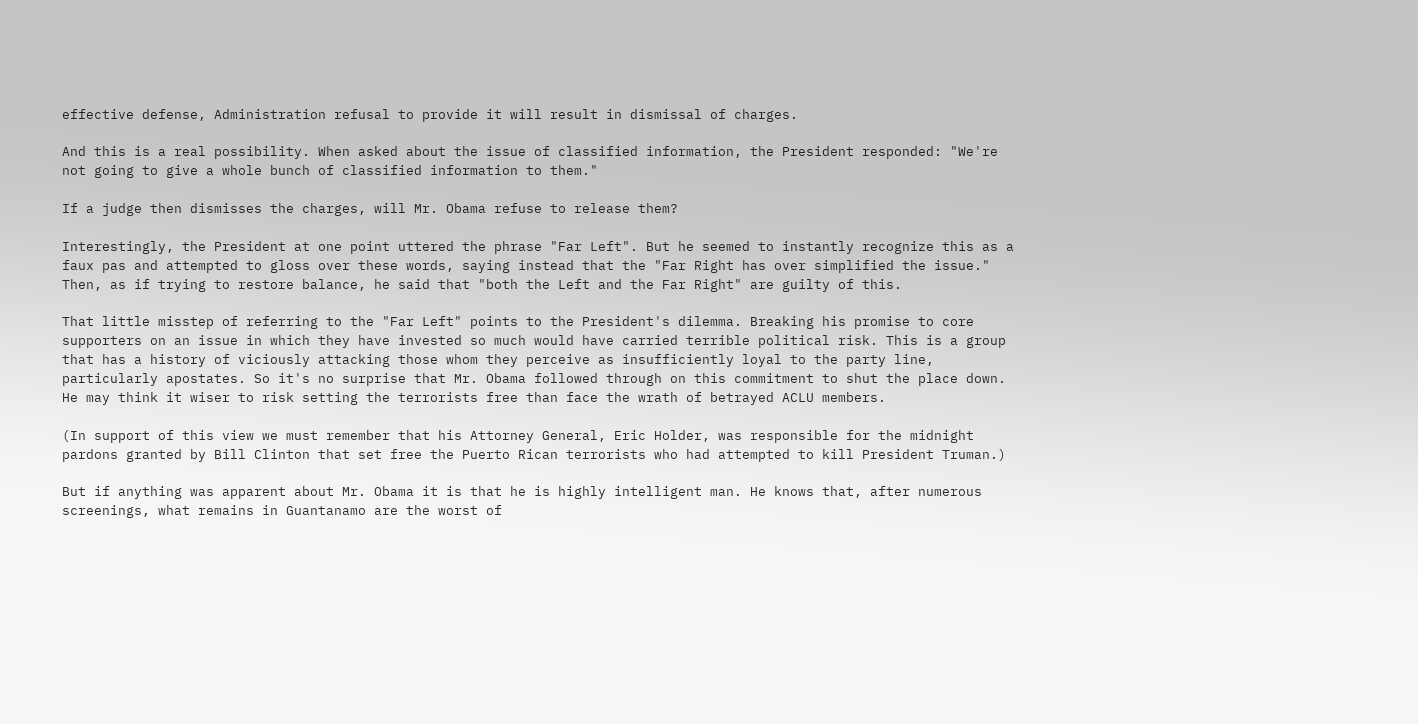effective defense, Administration refusal to provide it will result in dismissal of charges.

And this is a real possibility. When asked about the issue of classified information, the President responded: "We're not going to give a whole bunch of classified information to them."

If a judge then dismisses the charges, will Mr. Obama refuse to release them?

Interestingly, the President at one point uttered the phrase "Far Left". But he seemed to instantly recognize this as a faux pas and attempted to gloss over these words, saying instead that the "Far Right has over simplified the issue." Then, as if trying to restore balance, he said that "both the Left and the Far Right" are guilty of this.

That little misstep of referring to the "Far Left" points to the President's dilemma. Breaking his promise to core supporters on an issue in which they have invested so much would have carried terrible political risk. This is a group that has a history of viciously attacking those whom they perceive as insufficiently loyal to the party line, particularly apostates. So it's no surprise that Mr. Obama followed through on this commitment to shut the place down. He may think it wiser to risk setting the terrorists free than face the wrath of betrayed ACLU members.

(In support of this view we must remember that his Attorney General, Eric Holder, was responsible for the midnight pardons granted by Bill Clinton that set free the Puerto Rican terrorists who had attempted to kill President Truman.)

But if anything was apparent about Mr. Obama it is that he is highly intelligent man. He knows that, after numerous screenings, what remains in Guantanamo are the worst of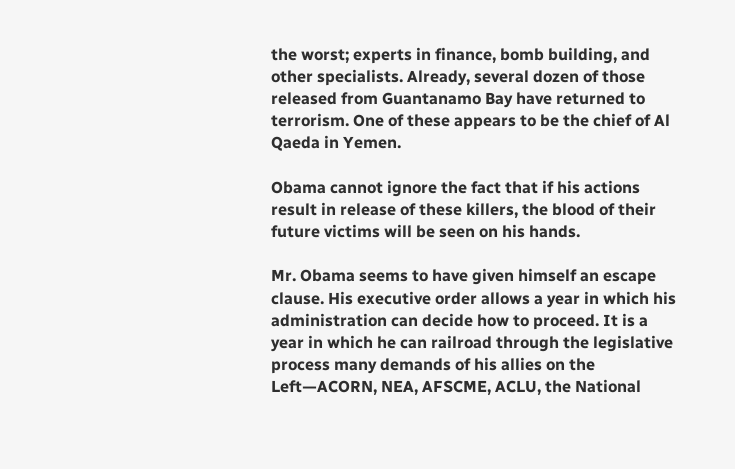the worst; experts in finance, bomb building, and other specialists. Already, several dozen of those released from Guantanamo Bay have returned to terrorism. One of these appears to be the chief of Al Qaeda in Yemen.

Obama cannot ignore the fact that if his actions result in release of these killers, the blood of their future victims will be seen on his hands.

Mr. Obama seems to have given himself an escape clause. His executive order allows a year in which his administration can decide how to proceed. It is a year in which he can railroad through the legislative process many demands of his allies on the Left—ACORN, NEA, AFSCME, ACLU, the National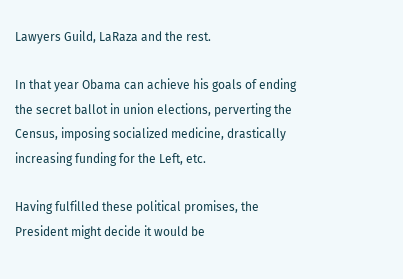Lawyers Guild, LaRaza and the rest.

In that year Obama can achieve his goals of ending the secret ballot in union elections, perverting the Census, imposing socialized medicine, drastically increasing funding for the Left, etc.

Having fulfilled these political promises, the President might decide it would be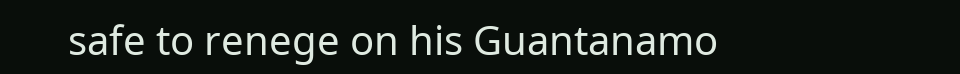safe to renege on his Guantanamo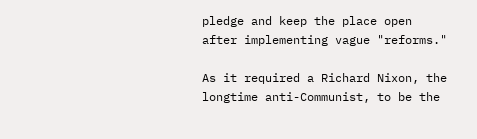pledge and keep the place open after implementing vague "reforms."

As it required a Richard Nixon, the longtime anti-Communist, to be the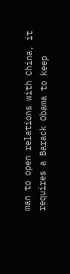man to open relations with China, it requires a Barack Obama to keep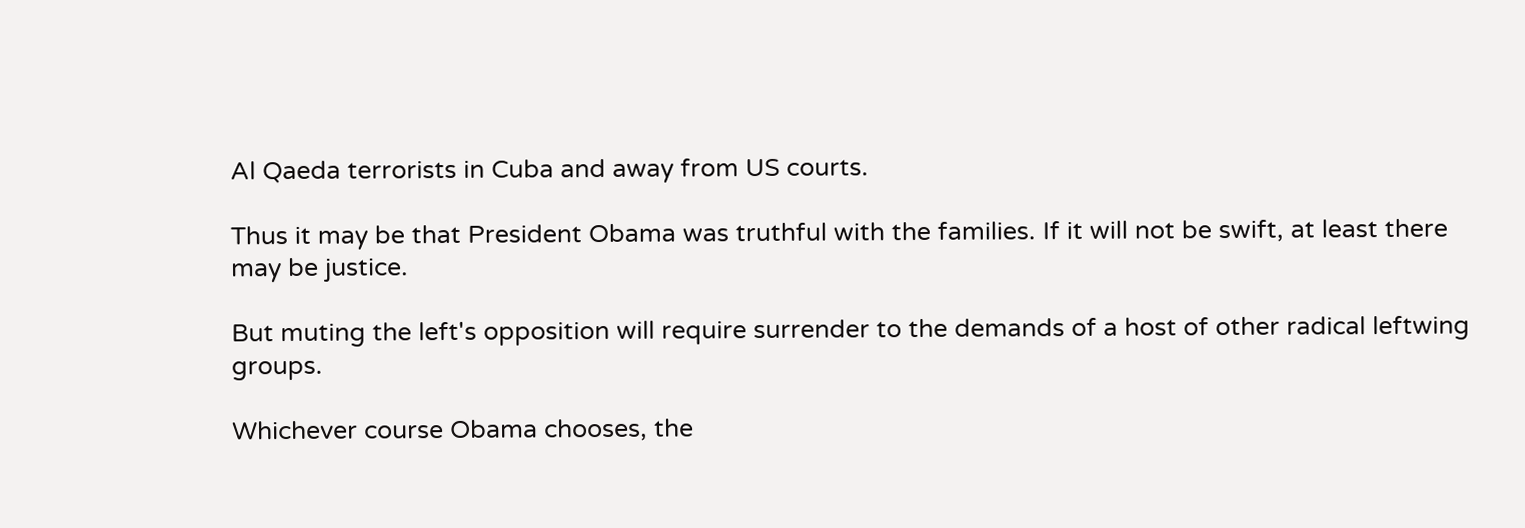Al Qaeda terrorists in Cuba and away from US courts.

Thus it may be that President Obama was truthful with the families. If it will not be swift, at least there may be justice.

But muting the left's opposition will require surrender to the demands of a host of other radical leftwing groups.

Whichever course Obama chooses, the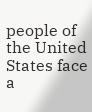people of the United States face a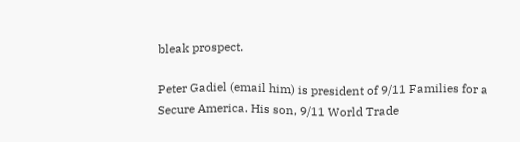bleak prospect.

Peter Gadiel (email him) is president of 9/11 Families for a Secure America. His son, 9/11 World Trade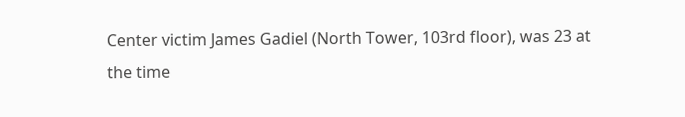Center victim James Gadiel (North Tower, 103rd floor), was 23 at the time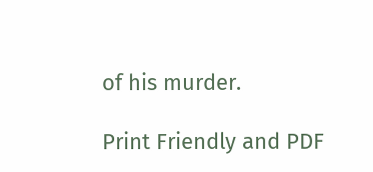of his murder.

Print Friendly and PDF